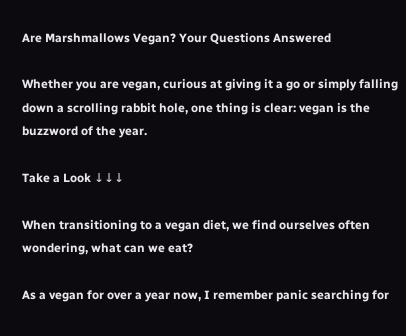Are Marshmallows Vegan? Your Questions Answered

Whether you are vegan, curious at giving it a go or simply falling down a scrolling rabbit hole, one thing is clear: vegan is the buzzword of the year.

Take a Look ↓↓↓

When transitioning to a vegan diet, we find ourselves often wondering, what can we eat?

As a vegan for over a year now, I remember panic searching for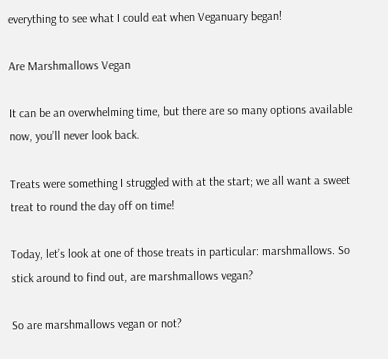everything to see what I could eat when Veganuary began!

Are Marshmallows Vegan

It can be an overwhelming time, but there are so many options available now, you’ll never look back.

Treats were something I struggled with at the start; we all want a sweet treat to round the day off on time!

Today, let’s look at one of those treats in particular: marshmallows. So stick around to find out, are marshmallows vegan?

So are marshmallows vegan or not?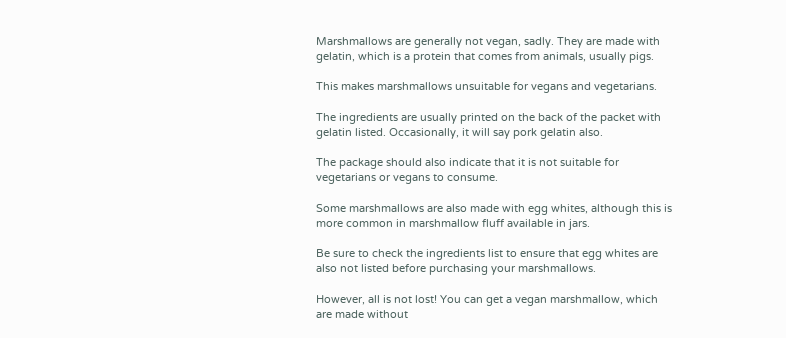Marshmallows are generally not vegan, sadly. They are made with gelatin, which is a protein that comes from animals, usually pigs.

This makes marshmallows unsuitable for vegans and vegetarians.

The ingredients are usually printed on the back of the packet with gelatin listed. Occasionally, it will say pork gelatin also.

The package should also indicate that it is not suitable for vegetarians or vegans to consume.

Some marshmallows are also made with egg whites, although this is more common in marshmallow fluff available in jars.

Be sure to check the ingredients list to ensure that egg whites are also not listed before purchasing your marshmallows.

However, all is not lost! You can get a vegan marshmallow, which are made without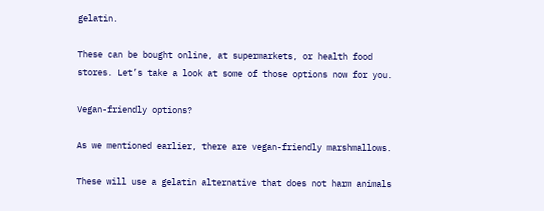gelatin.

These can be bought online, at supermarkets, or health food stores. Let’s take a look at some of those options now for you.

Vegan-friendly options?

As we mentioned earlier, there are vegan-friendly marshmallows.

These will use a gelatin alternative that does not harm animals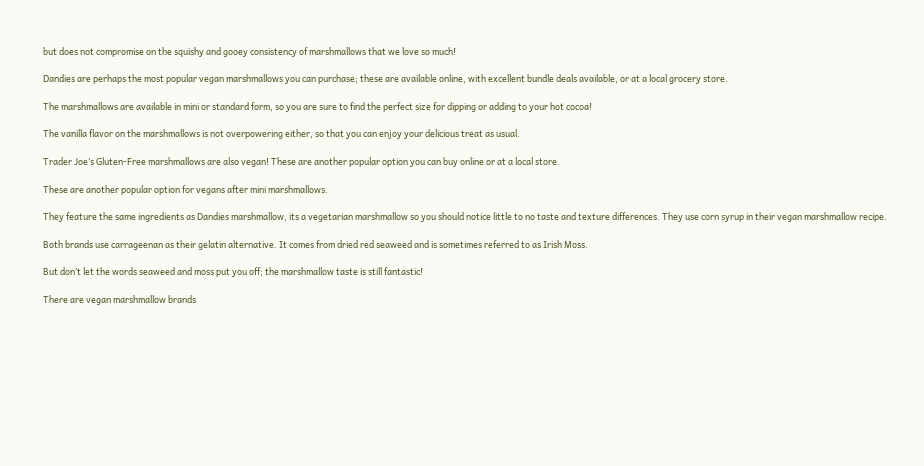but does not compromise on the squishy and gooey consistency of marshmallows that we love so much!

Dandies are perhaps the most popular vegan marshmallows you can purchase; these are available online, with excellent bundle deals available, or at a local grocery store.

The marshmallows are available in mini or standard form, so you are sure to find the perfect size for dipping or adding to your hot cocoa!

The vanilla flavor on the marshmallows is not overpowering either, so that you can enjoy your delicious treat as usual.

Trader Joe’s Gluten-Free marshmallows are also vegan! These are another popular option you can buy online or at a local store.

These are another popular option for vegans after mini marshmallows.

They feature the same ingredients as Dandies marshmallow, its a vegetarian marshmallow so you should notice little to no taste and texture differences. They use corn syrup in their vegan marshmallow recipe.

Both brands use carrageenan as their gelatin alternative. It comes from dried red seaweed and is sometimes referred to as Irish Moss.

But don’t let the words seaweed and moss put you off; the marshmallow taste is still fantastic!

There are vegan marshmallow brands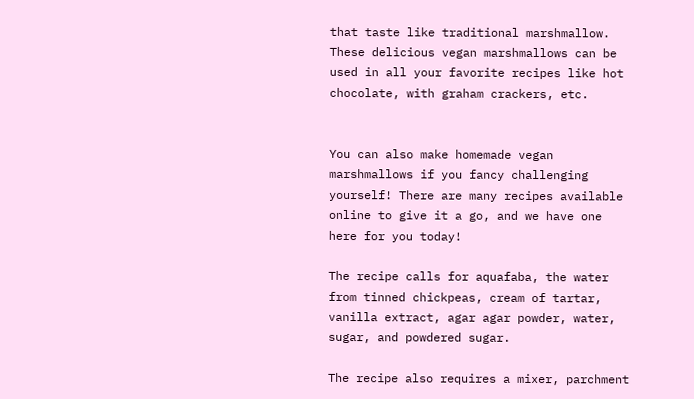that taste like traditional marshmallow. These delicious vegan marshmallows can be used in all your favorite recipes like hot chocolate, with graham crackers, etc.


You can also make homemade vegan marshmallows if you fancy challenging yourself! There are many recipes available online to give it a go, and we have one here for you today!

The recipe calls for aquafaba, the water from tinned chickpeas, cream of tartar, vanilla extract, agar agar powder, water, sugar, and powdered sugar.

The recipe also requires a mixer, parchment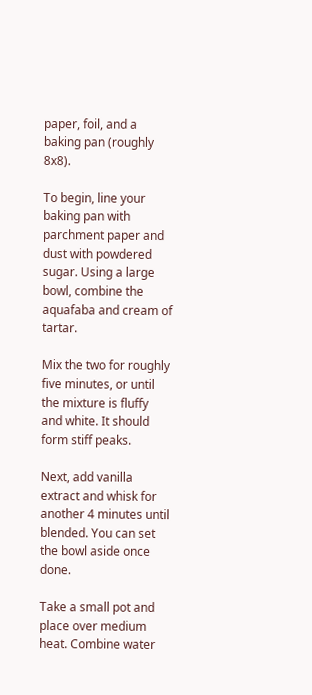paper, foil, and a baking pan (roughly 8x8).

To begin, line your baking pan with parchment paper and dust with powdered sugar. Using a large bowl, combine the aquafaba and cream of tartar.

Mix the two for roughly five minutes, or until the mixture is fluffy and white. It should form stiff peaks.

Next, add vanilla extract and whisk for another 4 minutes until blended. You can set the bowl aside once done.

Take a small pot and place over medium heat. Combine water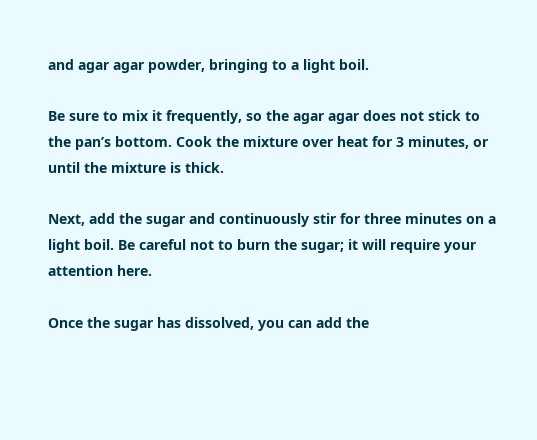and agar agar powder, bringing to a light boil.

Be sure to mix it frequently, so the agar agar does not stick to the pan’s bottom. Cook the mixture over heat for 3 minutes, or until the mixture is thick.

Next, add the sugar and continuously stir for three minutes on a light boil. Be careful not to burn the sugar; it will require your attention here.

Once the sugar has dissolved, you can add the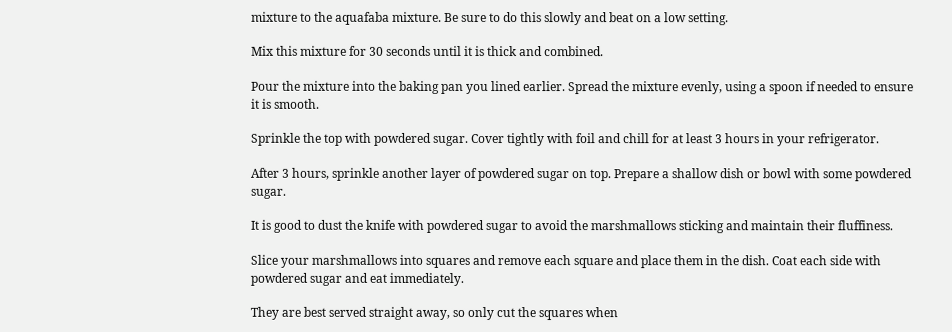mixture to the aquafaba mixture. Be sure to do this slowly and beat on a low setting.

Mix this mixture for 30 seconds until it is thick and combined.

Pour the mixture into the baking pan you lined earlier. Spread the mixture evenly, using a spoon if needed to ensure it is smooth.

Sprinkle the top with powdered sugar. Cover tightly with foil and chill for at least 3 hours in your refrigerator.

After 3 hours, sprinkle another layer of powdered sugar on top. Prepare a shallow dish or bowl with some powdered sugar.

It is good to dust the knife with powdered sugar to avoid the marshmallows sticking and maintain their fluffiness.

Slice your marshmallows into squares and remove each square and place them in the dish. Coat each side with powdered sugar and eat immediately.

They are best served straight away, so only cut the squares when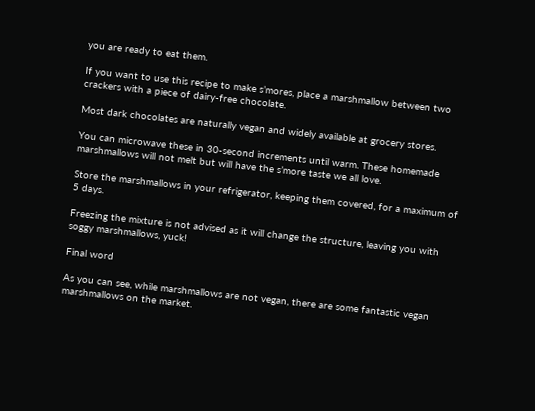you are ready to eat them.

If you want to use this recipe to make s’mores, place a marshmallow between two crackers with a piece of dairy-free chocolate.

Most dark chocolates are naturally vegan and widely available at grocery stores.

You can microwave these in 30-second increments until warm. These homemade marshmallows will not melt but will have the s’more taste we all love.

Store the marshmallows in your refrigerator, keeping them covered, for a maximum of 5 days.

Freezing the mixture is not advised as it will change the structure, leaving you with soggy marshmallows, yuck!

Final word

As you can see, while marshmallows are not vegan, there are some fantastic vegan marshmallows on the market.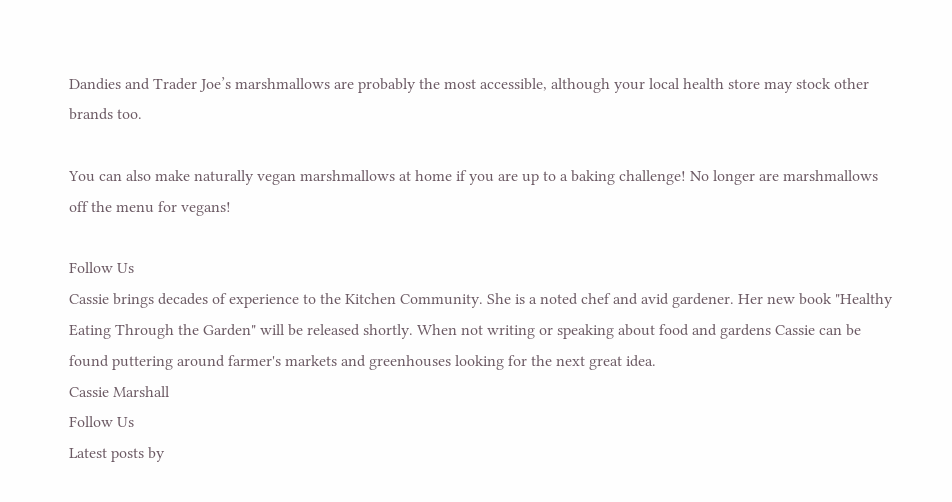Dandies and Trader Joe’s marshmallows are probably the most accessible, although your local health store may stock other brands too.

You can also make naturally vegan marshmallows at home if you are up to a baking challenge! No longer are marshmallows off the menu for vegans!

Follow Us
Cassie brings decades of experience to the Kitchen Community. She is a noted chef and avid gardener. Her new book "Healthy Eating Through the Garden" will be released shortly. When not writing or speaking about food and gardens Cassie can be found puttering around farmer's markets and greenhouses looking for the next great idea.
Cassie Marshall
Follow Us
Latest posts by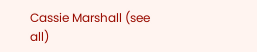Cassie Marshall (see all)